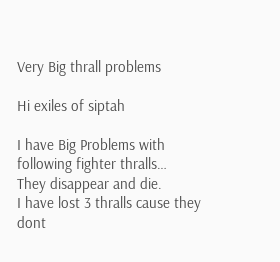Very Big thrall problems

Hi exiles of siptah

I have Big Problems with following fighter thralls…
They disappear and die.
I have lost 3 thralls cause they dont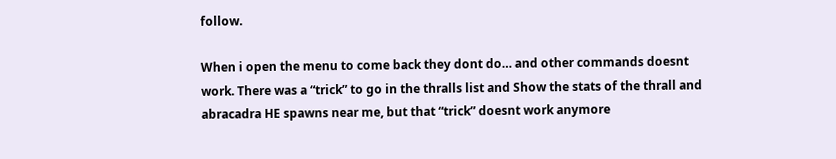follow.

When i open the menu to come back they dont do… and other commands doesnt work. There was a “trick” to go in the thralls list and Show the stats of the thrall and abracadra HE spawns near me, but that “trick” doesnt work anymore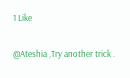1 Like

@Ateshia ,Try another trick .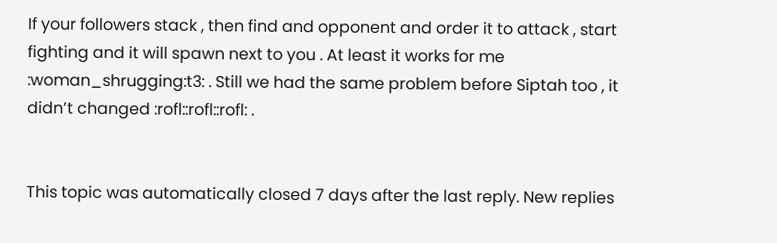If your followers stack , then find and opponent and order it to attack , start fighting and it will spawn next to you . At least it works for me :woman_shrugging:t3: . Still we had the same problem before Siptah too , it didn’t changed :rofl::rofl::rofl: .


This topic was automatically closed 7 days after the last reply. New replies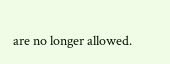are no longer allowed.